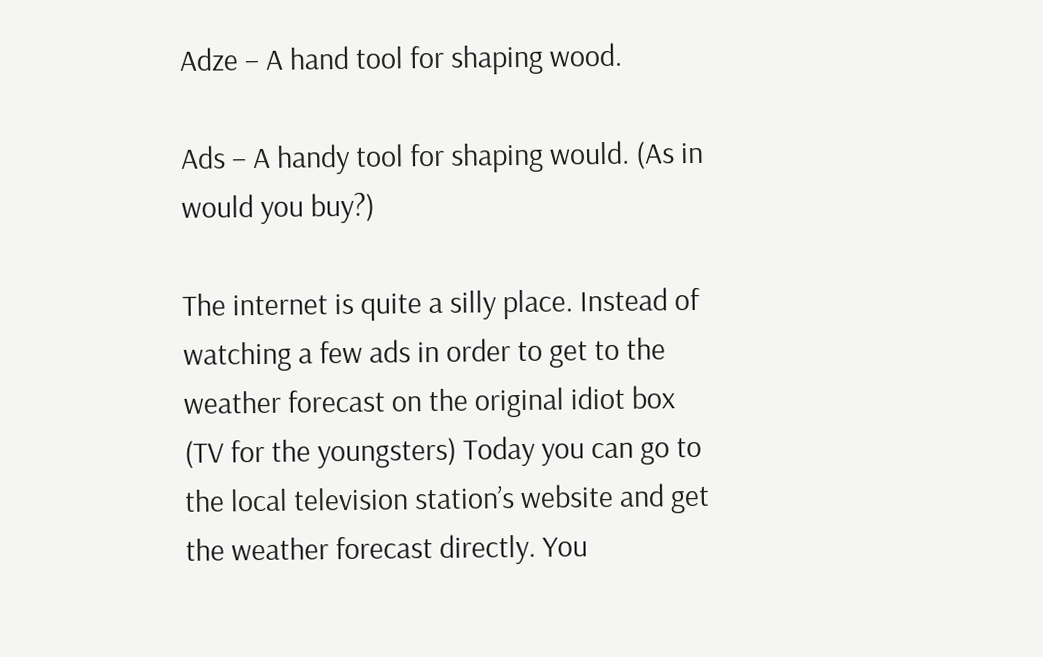Adze – A hand tool for shaping wood.

Ads – A handy tool for shaping would. (As in would you buy?)

The internet is quite a silly place. Instead of watching a few ads in order to get to the weather forecast on the original idiot box (TV for the youngsters) Today you can go to the local television station’s website and get the weather forecast directly. You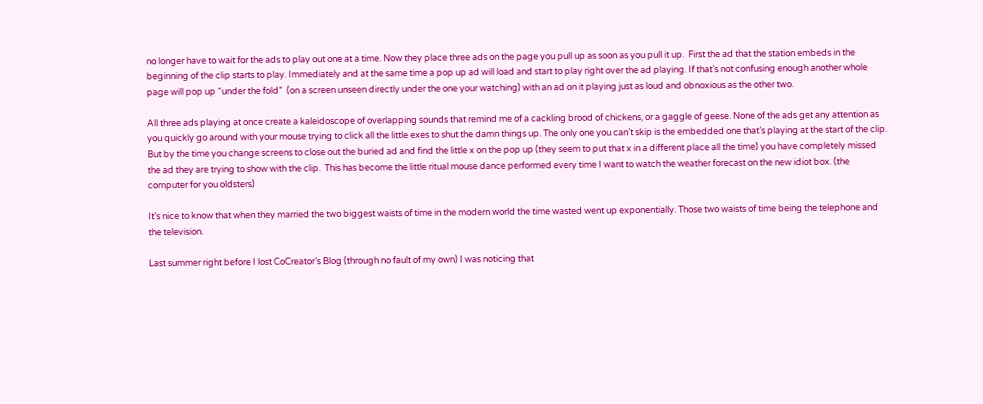no longer have to wait for the ads to play out one at a time. Now they place three ads on the page you pull up as soon as you pull it up.  First the ad that the station embeds in the beginning of the clip starts to play. Immediately and at the same time a pop up ad will load and start to play right over the ad playing. If that’s not confusing enough another whole page will pop up “under the fold”  (on a screen unseen directly under the one your watching) with an ad on it playing just as loud and obnoxious as the other two.

All three ads playing at once create a kaleidoscope of overlapping sounds that remind me of a cackling brood of chickens, or a gaggle of geese. None of the ads get any attention as you quickly go around with your mouse trying to click all the little exes to shut the damn things up. The only one you can’t skip is the embedded one that’s playing at the start of the clip. But by the time you change screens to close out the buried ad and find the little x on the pop up (they seem to put that x in a different place all the time) you have completely missed the ad they are trying to show with the clip.  This has become the little ritual mouse dance performed every time I want to watch the weather forecast on the new idiot box. (the computer for you oldsters)

It’s nice to know that when they married the two biggest waists of time in the modern world the time wasted went up exponentially. Those two waists of time being the telephone and the television.

Last summer right before I lost CoCreator’s Blog (through no fault of my own) I was noticing that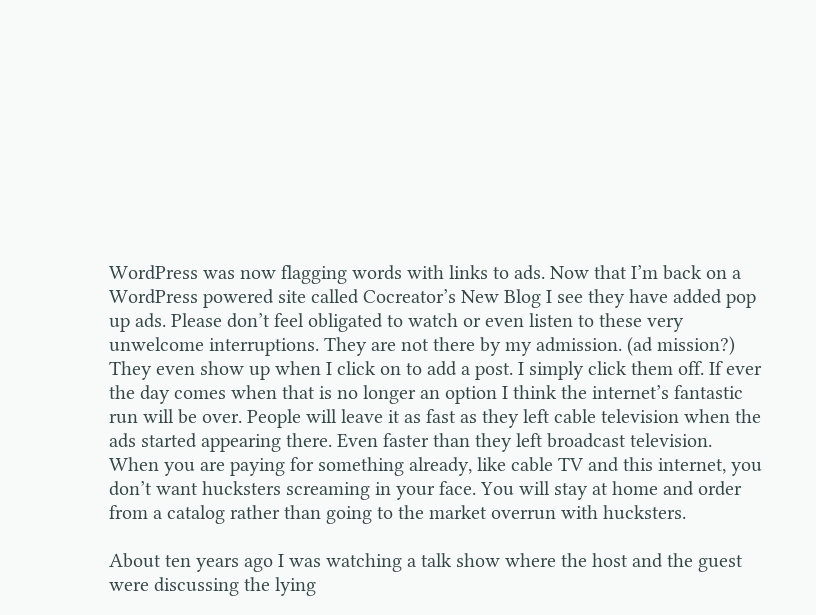WordPress was now flagging words with links to ads. Now that I’m back on a WordPress powered site called Cocreator’s New Blog I see they have added pop up ads. Please don’t feel obligated to watch or even listen to these very unwelcome interruptions. They are not there by my admission. (ad mission?) They even show up when I click on to add a post. I simply click them off. If ever the day comes when that is no longer an option I think the internet’s fantastic run will be over. People will leave it as fast as they left cable television when the ads started appearing there. Even faster than they left broadcast television. When you are paying for something already, like cable TV and this internet, you don’t want hucksters screaming in your face. You will stay at home and order from a catalog rather than going to the market overrun with hucksters.

About ten years ago I was watching a talk show where the host and the guest were discussing the lying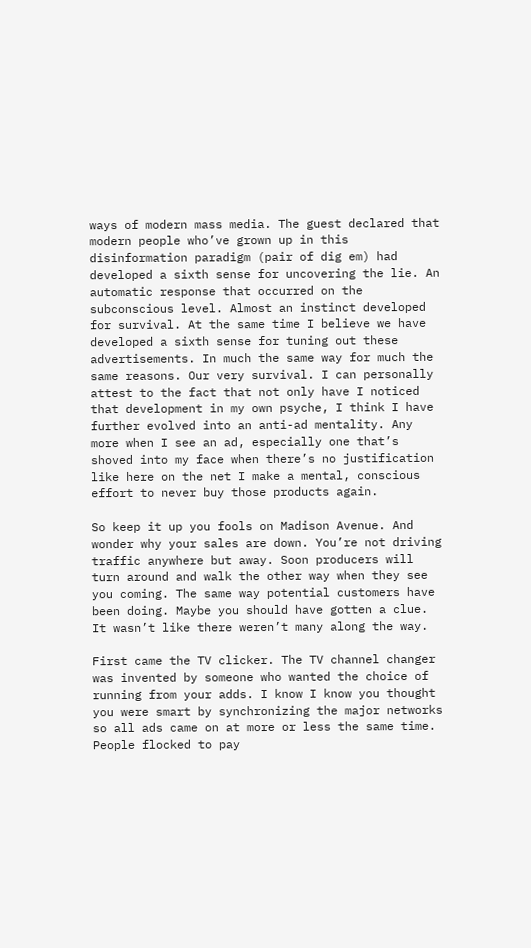ways of modern mass media. The guest declared that modern people who’ve grown up in this disinformation paradigm (pair of dig em) had developed a sixth sense for uncovering the lie. An automatic response that occurred on the subconscious level. Almost an instinct developed for survival. At the same time I believe we have developed a sixth sense for tuning out these advertisements. In much the same way for much the same reasons. Our very survival. I can personally attest to the fact that not only have I noticed that development in my own psyche, I think I have further evolved into an anti-ad mentality. Any more when I see an ad, especially one that’s shoved into my face when there’s no justification like here on the net I make a mental, conscious effort to never buy those products again.

So keep it up you fools on Madison Avenue. And wonder why your sales are down. You’re not driving traffic anywhere but away. Soon producers will turn around and walk the other way when they see you coming. The same way potential customers have been doing. Maybe you should have gotten a clue. It wasn’t like there weren’t many along the way.

First came the TV clicker. The TV channel changer was invented by someone who wanted the choice of running from your adds. I know I know you thought you were smart by synchronizing the major networks so all ads came on at more or less the same time. People flocked to pay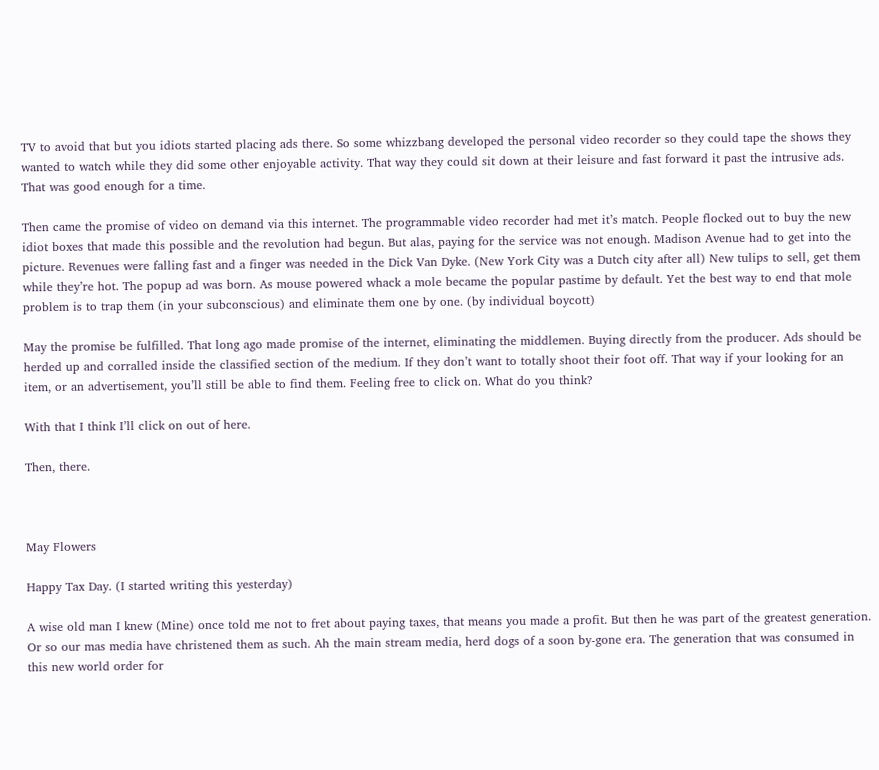TV to avoid that but you idiots started placing ads there. So some whizzbang developed the personal video recorder so they could tape the shows they wanted to watch while they did some other enjoyable activity. That way they could sit down at their leisure and fast forward it past the intrusive ads. That was good enough for a time.

Then came the promise of video on demand via this internet. The programmable video recorder had met it’s match. People flocked out to buy the new idiot boxes that made this possible and the revolution had begun. But alas, paying for the service was not enough. Madison Avenue had to get into the picture. Revenues were falling fast and a finger was needed in the Dick Van Dyke. (New York City was a Dutch city after all) New tulips to sell, get them while they’re hot. The popup ad was born. As mouse powered whack a mole became the popular pastime by default. Yet the best way to end that mole problem is to trap them (in your subconscious) and eliminate them one by one. (by individual boycott)

May the promise be fulfilled. That long ago made promise of the internet, eliminating the middlemen. Buying directly from the producer. Ads should be herded up and corralled inside the classified section of the medium. If they don’t want to totally shoot their foot off. That way if your looking for an item, or an advertisement, you’ll still be able to find them. Feeling free to click on. What do you think?

With that I think I’ll click on out of here.

Then, there.



May Flowers

Happy Tax Day. (I started writing this yesterday)

A wise old man I knew (Mine) once told me not to fret about paying taxes, that means you made a profit. But then he was part of the greatest generation. Or so our mas media have christened them as such. Ah the main stream media, herd dogs of a soon by-gone era. The generation that was consumed in this new world order for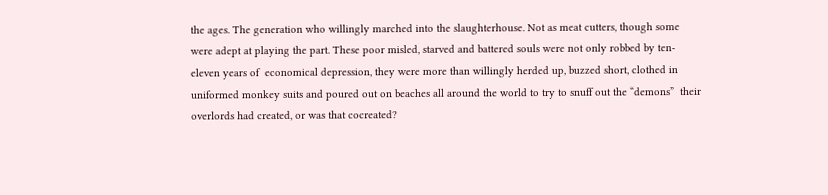the ages. The generation who willingly marched into the slaughterhouse. Not as meat cutters, though some were adept at playing the part. These poor misled, starved and battered souls were not only robbed by ten-eleven years of  economical depression, they were more than willingly herded up, buzzed short, clothed in uniformed monkey suits and poured out on beaches all around the world to try to snuff out the “demons”  their overlords had created, or was that cocreated?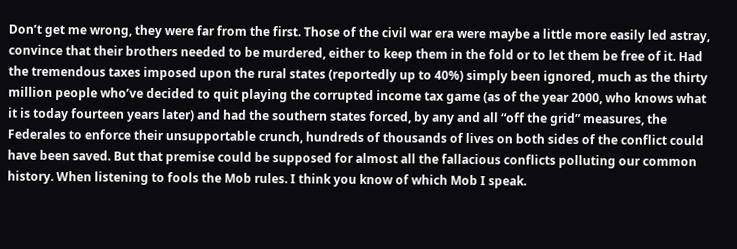Don’t get me wrong, they were far from the first. Those of the civil war era were maybe a little more easily led astray, convince that their brothers needed to be murdered, either to keep them in the fold or to let them be free of it. Had the tremendous taxes imposed upon the rural states (reportedly up to 40%) simply been ignored, much as the thirty million people who’ve decided to quit playing the corrupted income tax game (as of the year 2000, who knows what it is today fourteen years later) and had the southern states forced, by any and all “off the grid” measures, the Federales to enforce their unsupportable crunch, hundreds of thousands of lives on both sides of the conflict could have been saved. But that premise could be supposed for almost all the fallacious conflicts polluting our common history. When listening to fools the Mob rules. I think you know of which Mob I speak.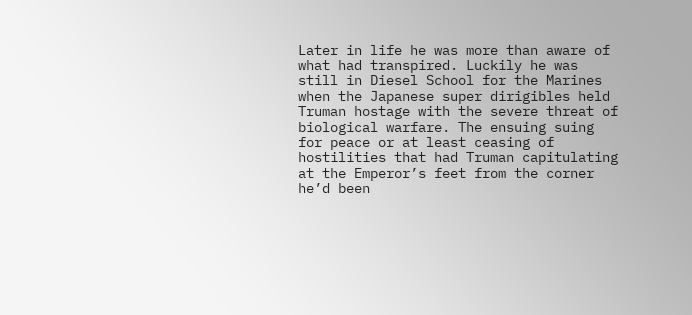Later in life he was more than aware of what had transpired. Luckily he was still in Diesel School for the Marines when the Japanese super dirigibles held Truman hostage with the severe threat of biological warfare. The ensuing suing for peace or at least ceasing of hostilities that had Truman capitulating at the Emperor’s feet from the corner he’d been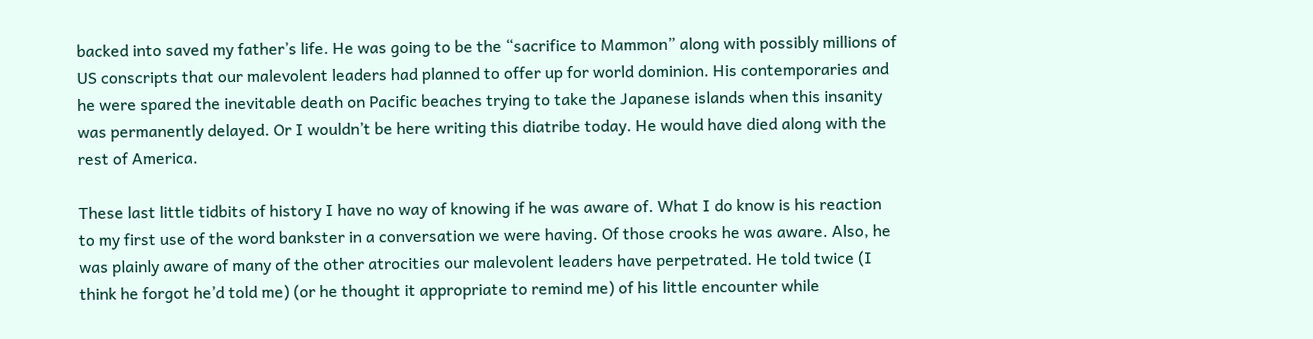backed into saved my father’s life. He was going to be the “sacrifice to Mammon” along with possibly millions of US conscripts that our malevolent leaders had planned to offer up for world dominion. His contemporaries and he were spared the inevitable death on Pacific beaches trying to take the Japanese islands when this insanity was permanently delayed. Or I wouldn’t be here writing this diatribe today. He would have died along with the rest of America.

These last little tidbits of history I have no way of knowing if he was aware of. What I do know is his reaction to my first use of the word bankster in a conversation we were having. Of those crooks he was aware. Also, he was plainly aware of many of the other atrocities our malevolent leaders have perpetrated. He told twice (I think he forgot he’d told me) (or he thought it appropriate to remind me) of his little encounter while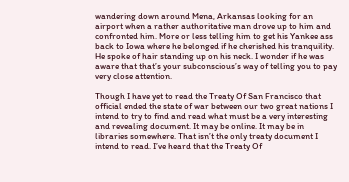wandering down around Mena, Arkansas looking for an airport when a rather authoritative man drove up to him and confronted him. More or less telling him to get his Yankee ass back to Iowa where he belonged if he cherished his tranquility. He spoke of hair standing up on his neck. I wonder if he was aware that that’s your subconscious’s way of telling you to pay very close attention.

Though I have yet to read the Treaty Of San Francisco that official ended the state of war between our two great nations I intend to try to find and read what must be a very interesting and revealing document. It may be online. It may be in libraries somewhere. That isn’t the only treaty document I intend to read. I’ve heard that the Treaty Of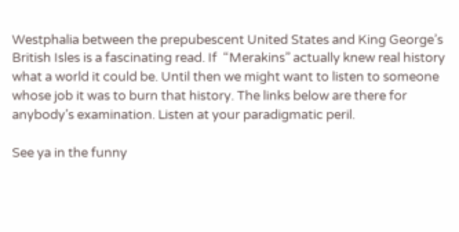Westphalia between the prepubescent United States and King George’s British Isles is a fascinating read. If  “Merakins” actually knew real history what a world it could be. Until then we might want to listen to someone whose job it was to burn that history. The links below are there for anybody’s examination. Listen at your paradigmatic peril.

See ya in the funny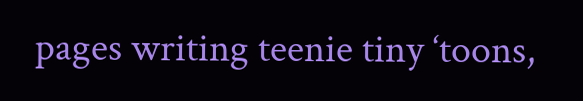pages writing teenie tiny ‘toons,